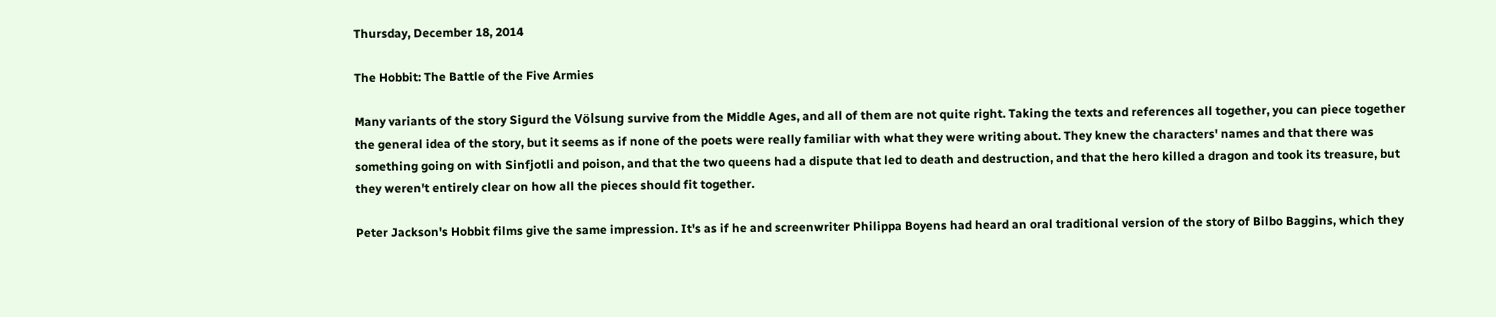Thursday, December 18, 2014

The Hobbit: The Battle of the Five Armies

Many variants of the story Sigurd the Völsung survive from the Middle Ages, and all of them are not quite right. Taking the texts and references all together, you can piece together the general idea of the story, but it seems as if none of the poets were really familiar with what they were writing about. They knew the characters' names and that there was something going on with Sinfjotli and poison, and that the two queens had a dispute that led to death and destruction, and that the hero killed a dragon and took its treasure, but they weren't entirely clear on how all the pieces should fit together.

Peter Jackson's Hobbit films give the same impression. It's as if he and screenwriter Philippa Boyens had heard an oral traditional version of the story of Bilbo Baggins, which they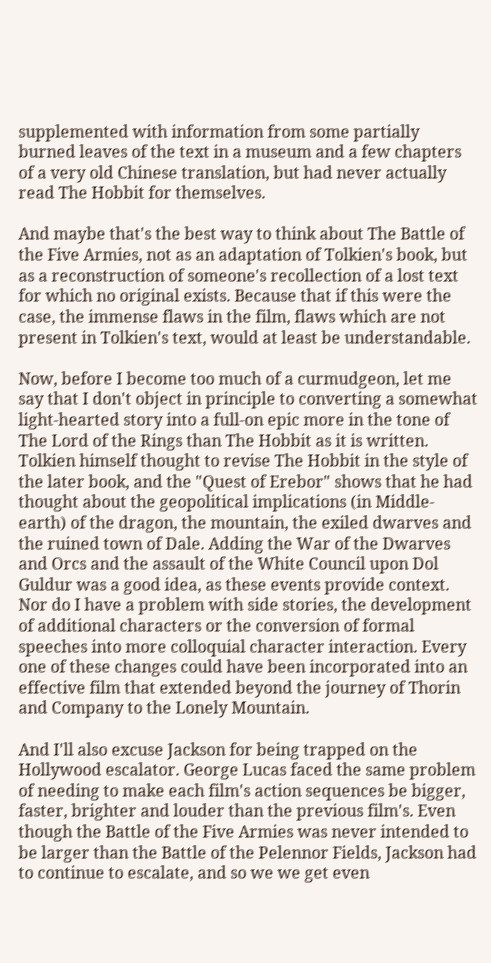supplemented with information from some partially burned leaves of the text in a museum and a few chapters of a very old Chinese translation, but had never actually read The Hobbit for themselves.

And maybe that's the best way to think about The Battle of the Five Armies, not as an adaptation of Tolkien's book, but as a reconstruction of someone's recollection of a lost text for which no original exists. Because that if this were the case, the immense flaws in the film, flaws which are not present in Tolkien's text, would at least be understandable.

Now, before I become too much of a curmudgeon, let me say that I don't object in principle to converting a somewhat light-hearted story into a full-on epic more in the tone of The Lord of the Rings than The Hobbit as it is written. Tolkien himself thought to revise The Hobbit in the style of the later book, and the "Quest of Erebor" shows that he had thought about the geopolitical implications (in Middle-earth) of the dragon, the mountain, the exiled dwarves and the ruined town of Dale. Adding the War of the Dwarves and Orcs and the assault of the White Council upon Dol Guldur was a good idea, as these events provide context. Nor do I have a problem with side stories, the development of additional characters or the conversion of formal speeches into more colloquial character interaction. Every one of these changes could have been incorporated into an effective film that extended beyond the journey of Thorin and Company to the Lonely Mountain.

And I'll also excuse Jackson for being trapped on the Hollywood escalator. George Lucas faced the same problem of needing to make each film's action sequences be bigger, faster, brighter and louder than the previous film's. Even though the Battle of the Five Armies was never intended to be larger than the Battle of the Pelennor Fields, Jackson had to continue to escalate, and so we we get even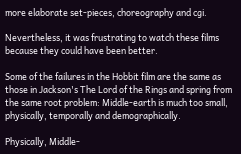more elaborate set-pieces, choreography and cgi.

Nevertheless, it was frustrating to watch these films because they could have been better.

Some of the failures in the Hobbit film are the same as those in Jackson's The Lord of the Rings and spring from the same root problem: Middle-earth is much too small, physically, temporally and demographically.

Physically, Middle-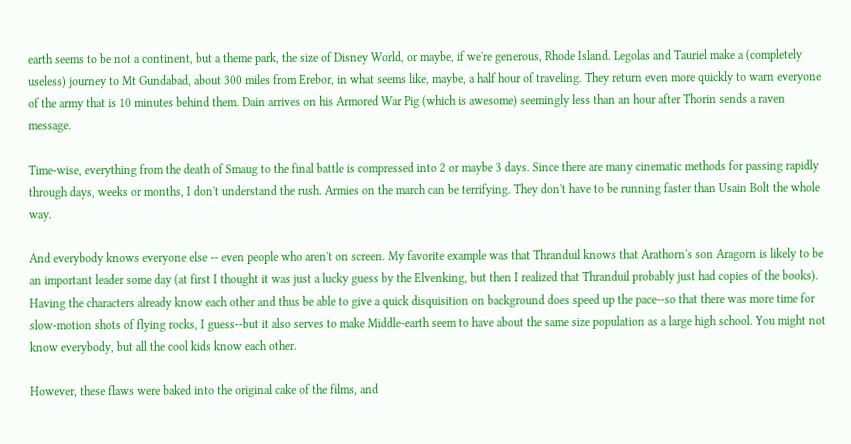earth seems to be not a continent, but a theme park, the size of Disney World, or maybe, if we're generous, Rhode Island. Legolas and Tauriel make a (completely useless) journey to Mt Gundabad, about 300 miles from Erebor, in what seems like, maybe, a half hour of traveling. They return even more quickly to warn everyone of the army that is 10 minutes behind them. Dain arrives on his Armored War Pig (which is awesome) seemingly less than an hour after Thorin sends a raven message.

Time-wise, everything from the death of Smaug to the final battle is compressed into 2 or maybe 3 days. Since there are many cinematic methods for passing rapidly through days, weeks or months, I don't understand the rush. Armies on the march can be terrifying. They don't have to be running faster than Usain Bolt the whole way.

And everybody knows everyone else -- even people who aren't on screen. My favorite example was that Thranduil knows that Arathorn's son Aragorn is likely to be an important leader some day (at first I thought it was just a lucky guess by the Elvenking, but then I realized that Thranduil probably just had copies of the books). Having the characters already know each other and thus be able to give a quick disquisition on background does speed up the pace--so that there was more time for slow-motion shots of flying rocks, I guess--but it also serves to make Middle-earth seem to have about the same size population as a large high school. You might not know everybody, but all the cool kids know each other.

However, these flaws were baked into the original cake of the films, and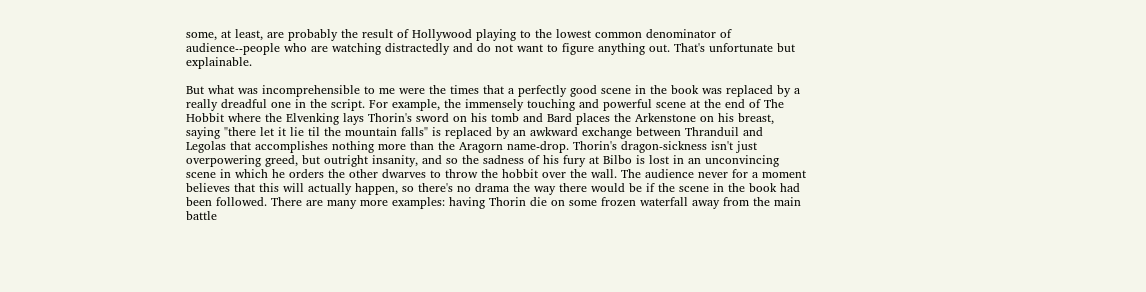some, at least, are probably the result of Hollywood playing to the lowest common denominator of audience--people who are watching distractedly and do not want to figure anything out. That's unfortunate but explainable.

But what was incomprehensible to me were the times that a perfectly good scene in the book was replaced by a really dreadful one in the script. For example, the immensely touching and powerful scene at the end of The Hobbit where the Elvenking lays Thorin's sword on his tomb and Bard places the Arkenstone on his breast, saying "there let it lie til the mountain falls" is replaced by an awkward exchange between Thranduil and Legolas that accomplishes nothing more than the Aragorn name-drop. Thorin's dragon-sickness isn't just overpowering greed, but outright insanity, and so the sadness of his fury at Bilbo is lost in an unconvincing scene in which he orders the other dwarves to throw the hobbit over the wall. The audience never for a moment believes that this will actually happen, so there's no drama the way there would be if the scene in the book had been followed. There are many more examples: having Thorin die on some frozen waterfall away from the main battle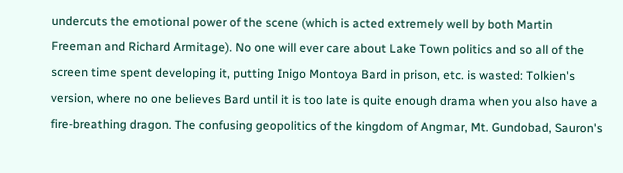undercuts the emotional power of the scene (which is acted extremely well by both Martin Freeman and Richard Armitage). No one will ever care about Lake Town politics and so all of the screen time spent developing it, putting Inigo Montoya Bard in prison, etc. is wasted: Tolkien's version, where no one believes Bard until it is too late is quite enough drama when you also have a fire-breathing dragon. The confusing geopolitics of the kingdom of Angmar, Mt. Gundobad, Sauron's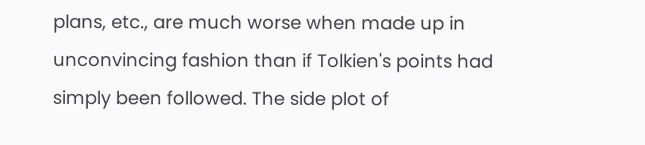plans, etc., are much worse when made up in unconvincing fashion than if Tolkien's points had simply been followed. The side plot of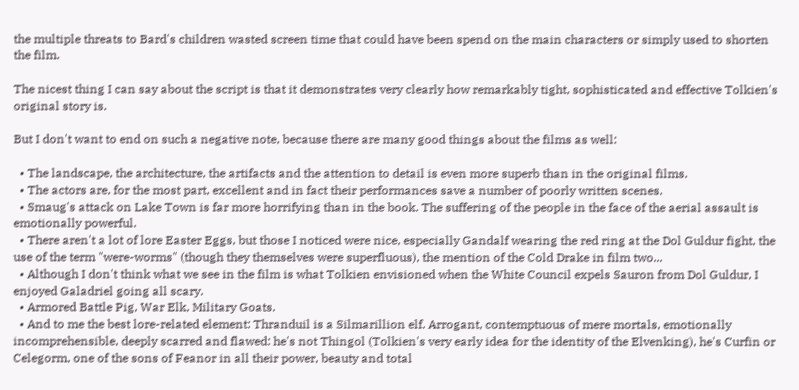the multiple threats to Bard's children wasted screen time that could have been spend on the main characters or simply used to shorten the film.

The nicest thing I can say about the script is that it demonstrates very clearly how remarkably tight, sophisticated and effective Tolkien's original story is.

But I don't want to end on such a negative note, because there are many good things about the films as well:

  • The landscape, the architecture, the artifacts and the attention to detail is even more superb than in the original films.
  • The actors are, for the most part, excellent and in fact their performances save a number of poorly written scenes.
  • Smaug's attack on Lake Town is far more horrifying than in the book. The suffering of the people in the face of the aerial assault is emotionally powerful.
  • There aren't a lot of lore Easter Eggs, but those I noticed were nice, especially Gandalf wearing the red ring at the Dol Guldur fight, the use of the term "were-worms" (though they themselves were superfluous), the mention of the Cold Drake in film two...
  • Although I don't think what we see in the film is what Tolkien envisioned when the White Council expels Sauron from Dol Guldur, I enjoyed Galadriel going all scary.
  • Armored Battle Pig, War Elk, Military Goats.
  • And to me the best lore-related element: Thranduil is a Silmarillion elf. Arrogant, contemptuous of mere mortals, emotionally incomprehensible, deeply scarred and flawed: he's not Thingol (Tolkien's very early idea for the identity of the Elvenking), he's Curfin or Celegorm, one of the sons of Feanor in all their power, beauty and total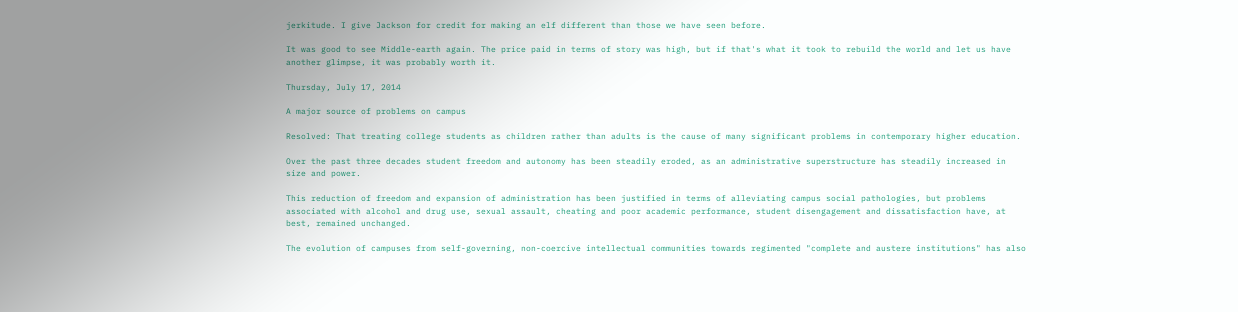jerkitude. I give Jackson for credit for making an elf different than those we have seen before.

It was good to see Middle-earth again. The price paid in terms of story was high, but if that's what it took to rebuild the world and let us have another glimpse, it was probably worth it.

Thursday, July 17, 2014

A major source of problems on campus

Resolved: That treating college students as children rather than adults is the cause of many significant problems in contemporary higher education.

Over the past three decades student freedom and autonomy has been steadily eroded, as an administrative superstructure has steadily increased in size and power.

This reduction of freedom and expansion of administration has been justified in terms of alleviating campus social pathologies, but problems associated with alcohol and drug use, sexual assault, cheating and poor academic performance, student disengagement and dissatisfaction have, at best, remained unchanged.

The evolution of campuses from self-governing, non-coercive intellectual communities towards regimented "complete and austere institutions" has also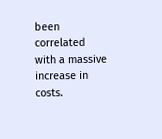been correlated with a massive increase in costs.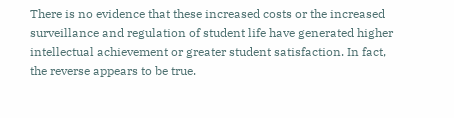There is no evidence that these increased costs or the increased surveillance and regulation of student life have generated higher intellectual achievement or greater student satisfaction. In fact, the reverse appears to be true.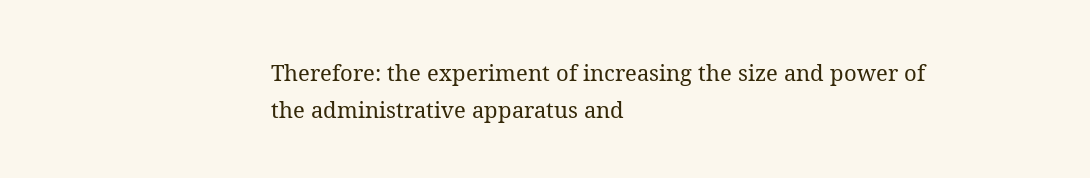Therefore: the experiment of increasing the size and power of the administrative apparatus and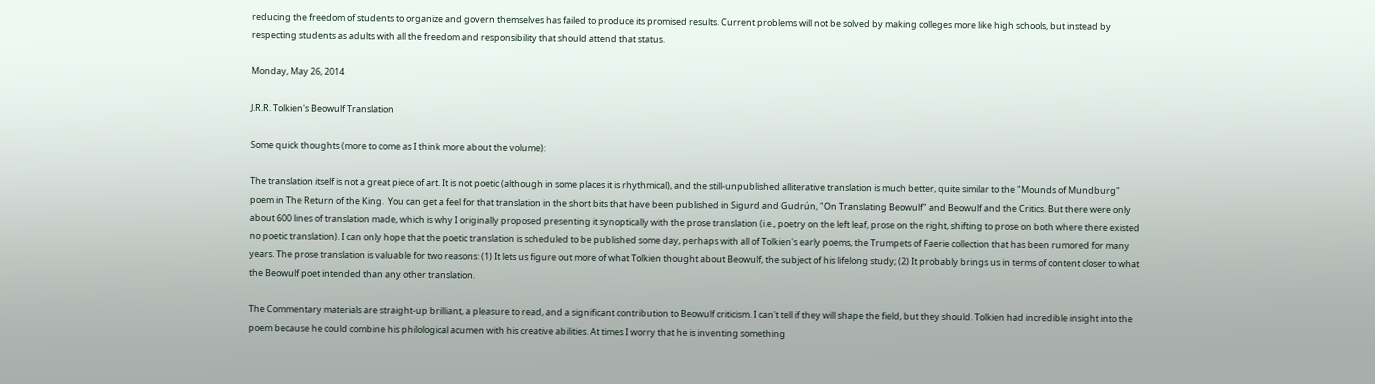reducing the freedom of students to organize and govern themselves has failed to produce its promised results. Current problems will not be solved by making colleges more like high schools, but instead by respecting students as adults with all the freedom and responsibility that should attend that status.

Monday, May 26, 2014

J.R.R. Tolkien's Beowulf Translation

Some quick thoughts (more to come as I think more about the volume):

The translation itself is not a great piece of art. It is not poetic (although in some places it is rhythmical), and the still-unpublished alliterative translation is much better, quite similar to the "Mounds of Mundburg" poem in The Return of the King.  You can get a feel for that translation in the short bits that have been published in Sigurd and Gudrún, "On Translating Beowulf" and Beowulf and the Critics. But there were only about 600 lines of translation made, which is why I originally proposed presenting it synoptically with the prose translation (i.e., poetry on the left leaf, prose on the right, shifting to prose on both where there existed no poetic translation). I can only hope that the poetic translation is scheduled to be published some day, perhaps with all of Tolkien's early poems, the Trumpets of Faerie collection that has been rumored for many years. The prose translation is valuable for two reasons: (1) It lets us figure out more of what Tolkien thought about Beowulf, the subject of his lifelong study; (2) It probably brings us in terms of content closer to what the Beowulf poet intended than any other translation.

The Commentary materials are straight-up brilliant, a pleasure to read, and a significant contribution to Beowulf criticism. I can't tell if they will shape the field, but they should. Tolkien had incredible insight into the poem because he could combine his philological acumen with his creative abilities. At times I worry that he is inventing something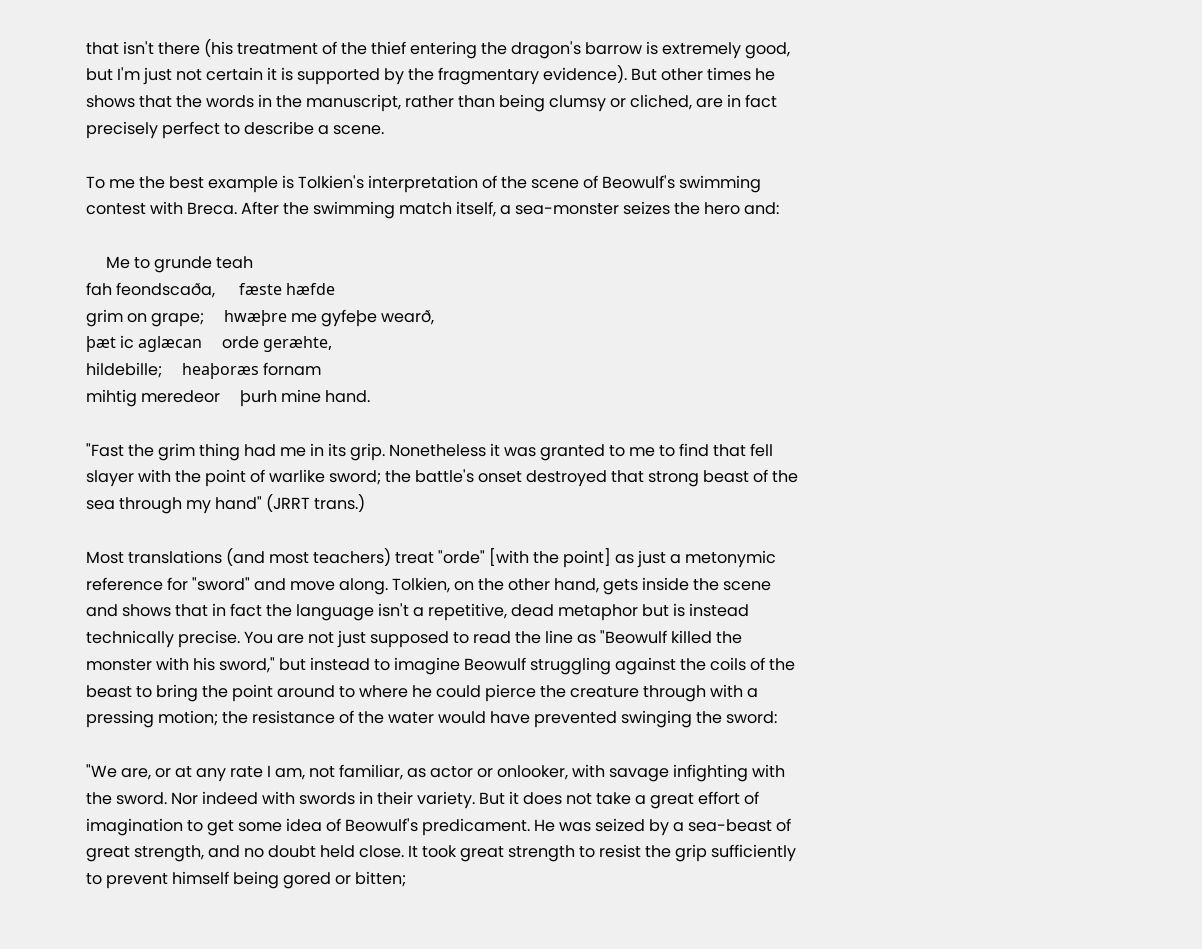that isn't there (his treatment of the thief entering the dragon's barrow is extremely good, but I'm just not certain it is supported by the fragmentary evidence). But other times he shows that the words in the manuscript, rather than being clumsy or cliched, are in fact precisely perfect to describe a scene.

To me the best example is Tolkien's interpretation of the scene of Beowulf's swimming contest with Breca. After the swimming match itself, a sea-monster seizes the hero and:

     Me to grunde teah
fah feondscaða,      fæste hæfde
grim on grape;     hwæþre me gyfeþe wearð,
þæt ic aglæcan     orde geræhte,
hildebille;     heaþoræs fornam
mihtig meredeor     þurh mine hand.

"Fast the grim thing had me in its grip. Nonetheless it was granted to me to find that fell slayer with the point of warlike sword; the battle's onset destroyed that strong beast of the sea through my hand" (JRRT trans.)

Most translations (and most teachers) treat "orde" [with the point] as just a metonymic reference for "sword" and move along. Tolkien, on the other hand, gets inside the scene and shows that in fact the language isn't a repetitive, dead metaphor but is instead technically precise. You are not just supposed to read the line as "Beowulf killed the monster with his sword," but instead to imagine Beowulf struggling against the coils of the beast to bring the point around to where he could pierce the creature through with a pressing motion; the resistance of the water would have prevented swinging the sword:

"We are, or at any rate I am, not familiar, as actor or onlooker, with savage infighting with the sword. Nor indeed with swords in their variety. But it does not take a great effort of imagination to get some idea of Beowulf's predicament. He was seized by a sea-beast of great strength, and no doubt held close. It took great strength to resist the grip sufficiently to prevent himself being gored or bitten;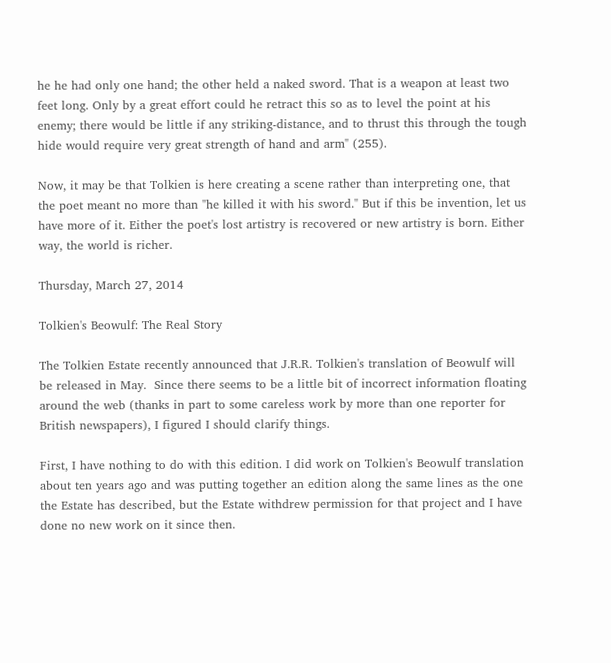he he had only one hand; the other held a naked sword. That is a weapon at least two feet long. Only by a great effort could he retract this so as to level the point at his enemy; there would be little if any striking-distance, and to thrust this through the tough hide would require very great strength of hand and arm" (255).

Now, it may be that Tolkien is here creating a scene rather than interpreting one, that the poet meant no more than "he killed it with his sword." But if this be invention, let us have more of it. Either the poet's lost artistry is recovered or new artistry is born. Either way, the world is richer.

Thursday, March 27, 2014

Tolkien's Beowulf: The Real Story

The Tolkien Estate recently announced that J.R.R. Tolkien's translation of Beowulf will be released in May.  Since there seems to be a little bit of incorrect information floating around the web (thanks in part to some careless work by more than one reporter for British newspapers), I figured I should clarify things.

First, I have nothing to do with this edition. I did work on Tolkien's Beowulf translation about ten years ago and was putting together an edition along the same lines as the one the Estate has described, but the Estate withdrew permission for that project and I have done no new work on it since then.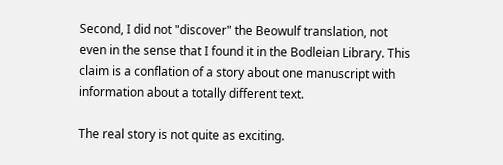Second, I did not "discover" the Beowulf translation, not even in the sense that I found it in the Bodleian Library. This claim is a conflation of a story about one manuscript with information about a totally different text.

The real story is not quite as exciting.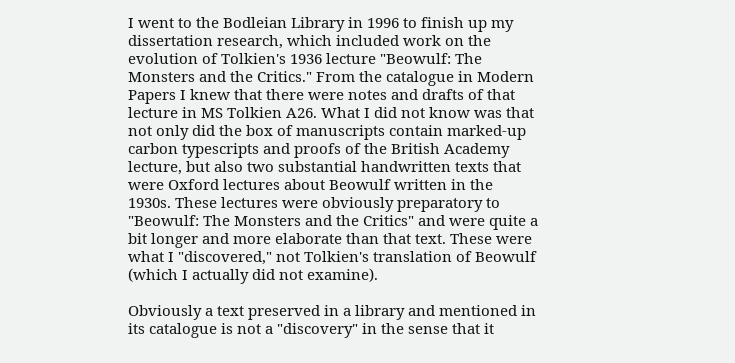I went to the Bodleian Library in 1996 to finish up my dissertation research, which included work on the evolution of Tolkien's 1936 lecture "Beowulf: The Monsters and the Critics." From the catalogue in Modern Papers I knew that there were notes and drafts of that lecture in MS Tolkien A26. What I did not know was that not only did the box of manuscripts contain marked-up carbon typescripts and proofs of the British Academy lecture, but also two substantial handwritten texts that were Oxford lectures about Beowulf written in the 1930s. These lectures were obviously preparatory to "Beowulf: The Monsters and the Critics" and were quite a bit longer and more elaborate than that text. These were what I "discovered," not Tolkien's translation of Beowulf (which I actually did not examine).

Obviously a text preserved in a library and mentioned in its catalogue is not a "discovery" in the sense that it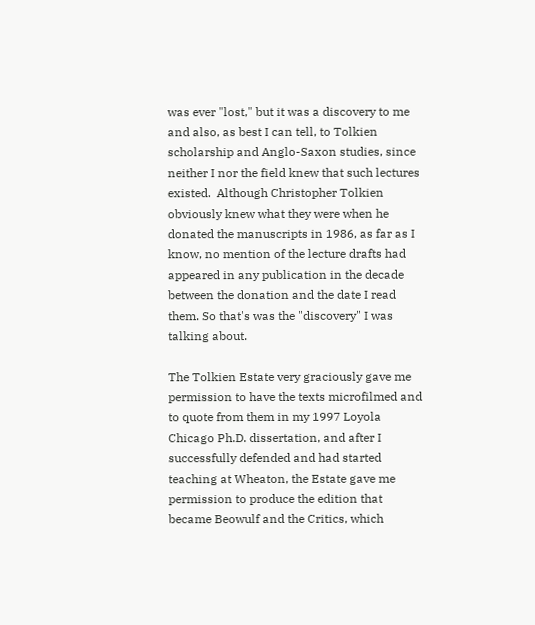was ever "lost," but it was a discovery to me and also, as best I can tell, to Tolkien scholarship and Anglo-Saxon studies, since neither I nor the field knew that such lectures existed.  Although Christopher Tolkien obviously knew what they were when he donated the manuscripts in 1986, as far as I know, no mention of the lecture drafts had appeared in any publication in the decade between the donation and the date I read them. So that's was the "discovery" I was talking about.

The Tolkien Estate very graciously gave me permission to have the texts microfilmed and to quote from them in my 1997 Loyola Chicago Ph.D. dissertation, and after I successfully defended and had started teaching at Wheaton, the Estate gave me permission to produce the edition that became Beowulf and the Critics, which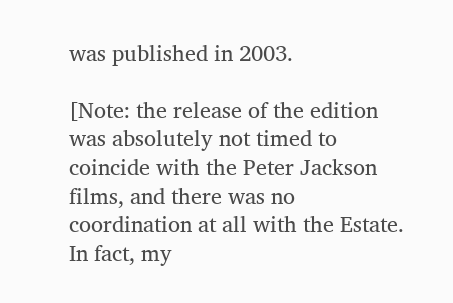was published in 2003.

[Note: the release of the edition was absolutely not timed to coincide with the Peter Jackson films, and there was no coordination at all with the Estate. In fact, my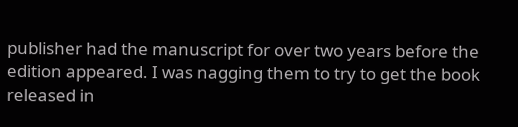publisher had the manuscript for over two years before the edition appeared. I was nagging them to try to get the book released in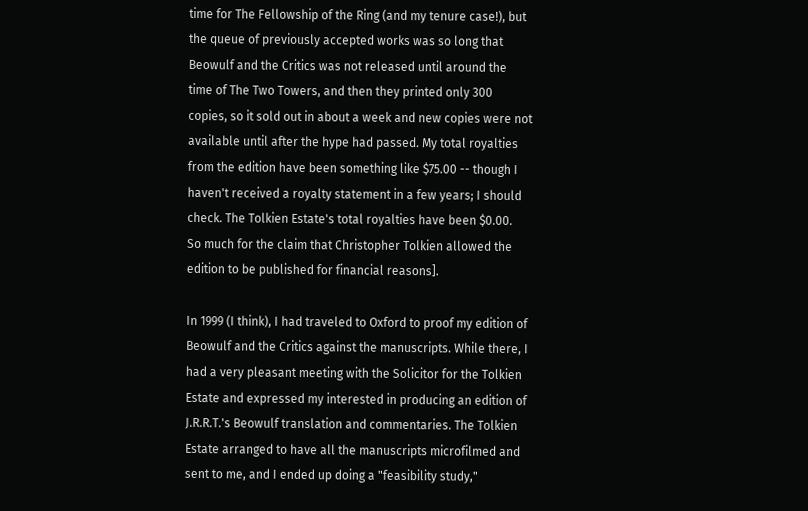time for The Fellowship of the Ring (and my tenure case!), but the queue of previously accepted works was so long that Beowulf and the Critics was not released until around the time of The Two Towers, and then they printed only 300 copies, so it sold out in about a week and new copies were not available until after the hype had passed. My total royalties from the edition have been something like $75.00 -- though I haven't received a royalty statement in a few years; I should check. The Tolkien Estate's total royalties have been $0.00.  So much for the claim that Christopher Tolkien allowed the edition to be published for financial reasons].

In 1999 (I think), I had traveled to Oxford to proof my edition of Beowulf and the Critics against the manuscripts. While there, I had a very pleasant meeting with the Solicitor for the Tolkien Estate and expressed my interested in producing an edition of J.R.R.T.'s Beowulf translation and commentaries. The Tolkien Estate arranged to have all the manuscripts microfilmed and sent to me, and I ended up doing a "feasibility study,"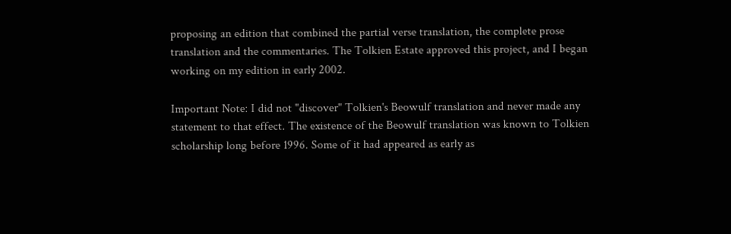proposing an edition that combined the partial verse translation, the complete prose translation and the commentaries. The Tolkien Estate approved this project, and I began working on my edition in early 2002.

Important Note: I did not "discover" Tolkien's Beowulf translation and never made any statement to that effect. The existence of the Beowulf translation was known to Tolkien scholarship long before 1996. Some of it had appeared as early as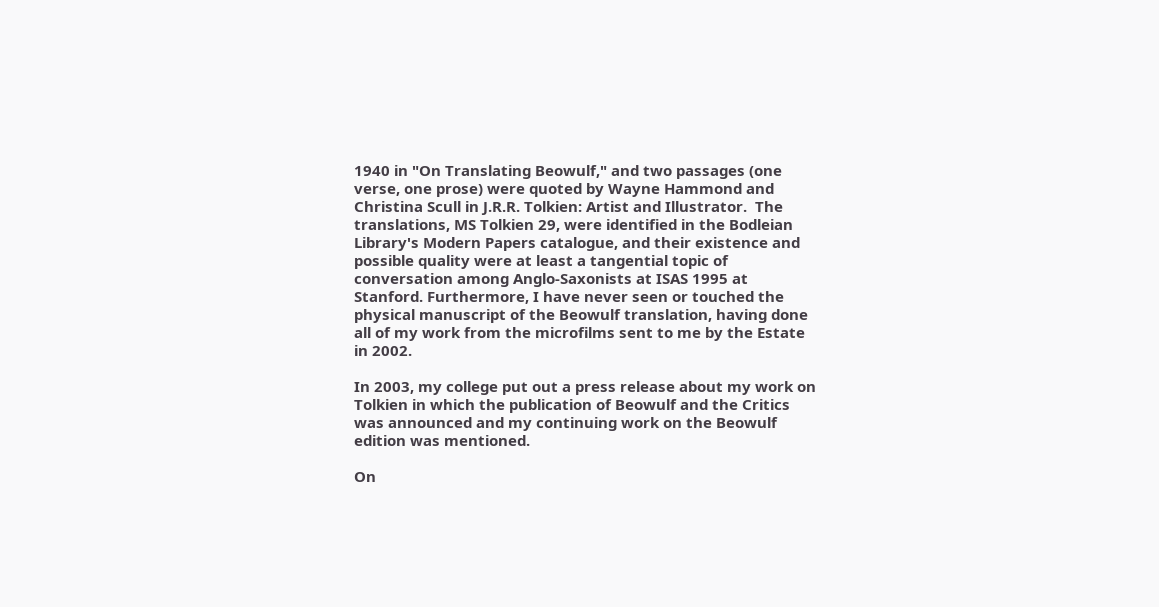1940 in "On Translating Beowulf," and two passages (one verse, one prose) were quoted by Wayne Hammond and Christina Scull in J.R.R. Tolkien: Artist and Illustrator.  The translations, MS Tolkien 29, were identified in the Bodleian Library's Modern Papers catalogue, and their existence and possible quality were at least a tangential topic of conversation among Anglo-Saxonists at ISAS 1995 at Stanford. Furthermore, I have never seen or touched the physical manuscript of the Beowulf translation, having done all of my work from the microfilms sent to me by the Estate in 2002.

In 2003, my college put out a press release about my work on Tolkien in which the publication of Beowulf and the Critics was announced and my continuing work on the Beowulf edition was mentioned.

On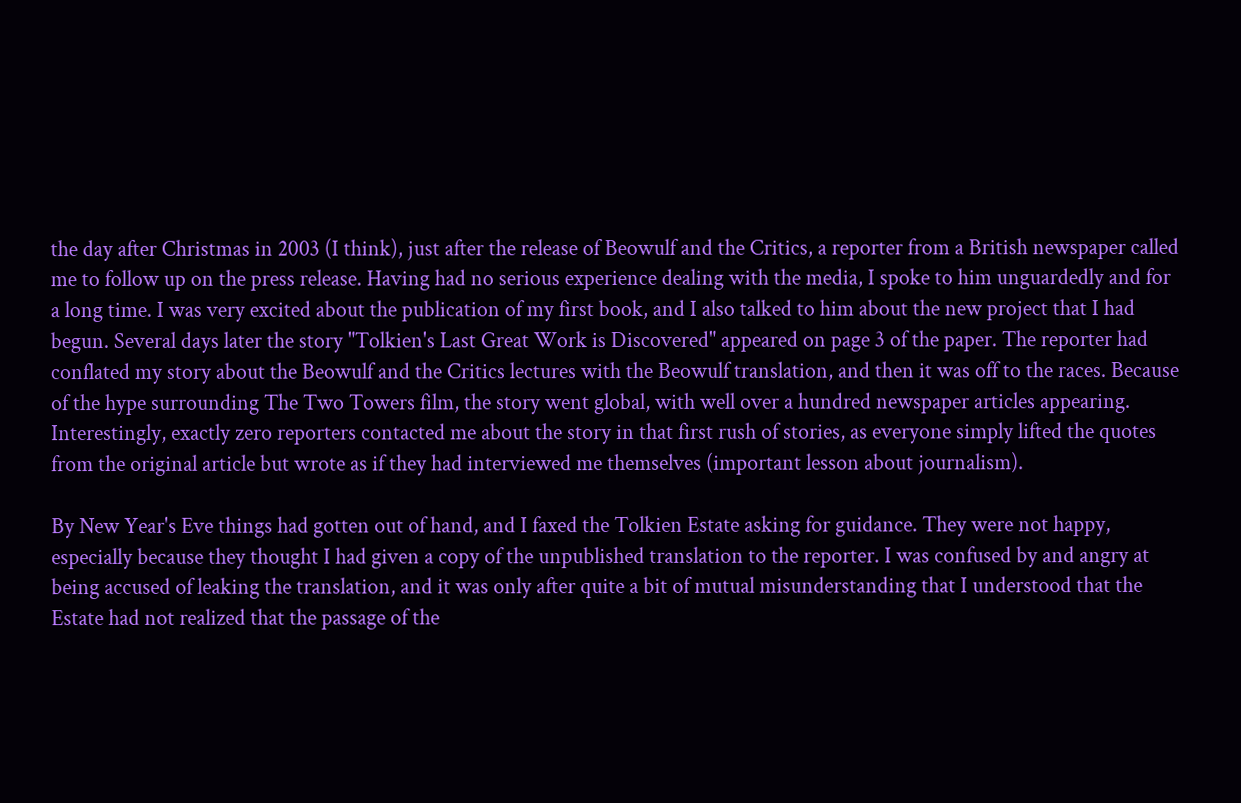the day after Christmas in 2003 (I think), just after the release of Beowulf and the Critics, a reporter from a British newspaper called me to follow up on the press release. Having had no serious experience dealing with the media, I spoke to him unguardedly and for a long time. I was very excited about the publication of my first book, and I also talked to him about the new project that I had begun. Several days later the story "Tolkien's Last Great Work is Discovered" appeared on page 3 of the paper. The reporter had conflated my story about the Beowulf and the Critics lectures with the Beowulf translation, and then it was off to the races. Because of the hype surrounding The Two Towers film, the story went global, with well over a hundred newspaper articles appearing. Interestingly, exactly zero reporters contacted me about the story in that first rush of stories, as everyone simply lifted the quotes from the original article but wrote as if they had interviewed me themselves (important lesson about journalism).

By New Year's Eve things had gotten out of hand, and I faxed the Tolkien Estate asking for guidance. They were not happy, especially because they thought I had given a copy of the unpublished translation to the reporter. I was confused by and angry at being accused of leaking the translation, and it was only after quite a bit of mutual misunderstanding that I understood that the Estate had not realized that the passage of the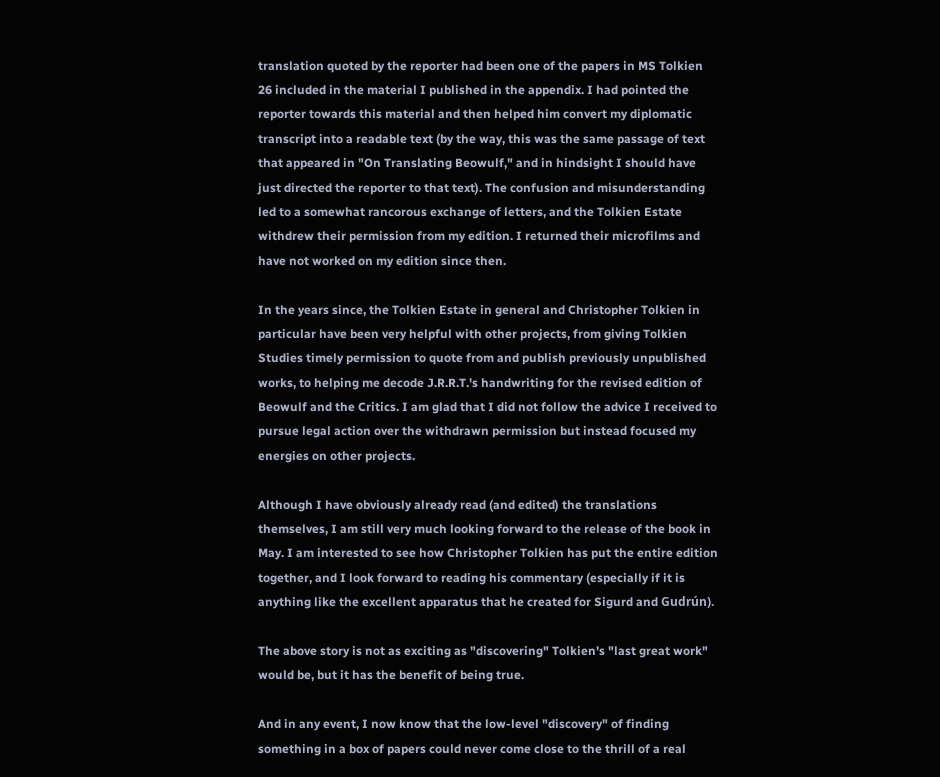translation quoted by the reporter had been one of the papers in MS Tolkien 26 included in the material I published in the appendix. I had pointed the reporter towards this material and then helped him convert my diplomatic transcript into a readable text (by the way, this was the same passage of text that appeared in "On Translating Beowulf," and in hindsight I should have just directed the reporter to that text). The confusion and misunderstanding led to a somewhat rancorous exchange of letters, and the Tolkien Estate withdrew their permission from my edition. I returned their microfilms and have not worked on my edition since then.

In the years since, the Tolkien Estate in general and Christopher Tolkien in particular have been very helpful with other projects, from giving Tolkien Studies timely permission to quote from and publish previously unpublished works, to helping me decode J.R.R.T.'s handwriting for the revised edition of Beowulf and the Critics. I am glad that I did not follow the advice I received to pursue legal action over the withdrawn permission but instead focused my energies on other projects.

Although I have obviously already read (and edited) the translations themselves, I am still very much looking forward to the release of the book in May. I am interested to see how Christopher Tolkien has put the entire edition together, and I look forward to reading his commentary (especially if it is anything like the excellent apparatus that he created for Sigurd and Gudrún).

The above story is not as exciting as "discovering" Tolkien's "last great work" would be, but it has the benefit of being true.

And in any event, I now know that the low-level "discovery" of finding something in a box of papers could never come close to the thrill of a real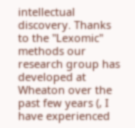intellectual discovery. Thanks to the "Lexomic" methods our research group has developed at Wheaton over the past few years (, I have experienced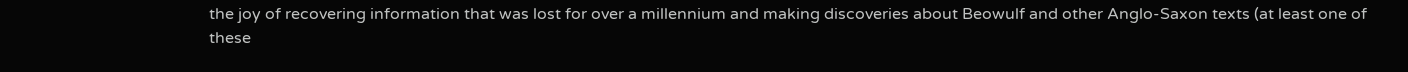the joy of recovering information that was lost for over a millennium and making discoveries about Beowulf and other Anglo-Saxon texts (at least one of these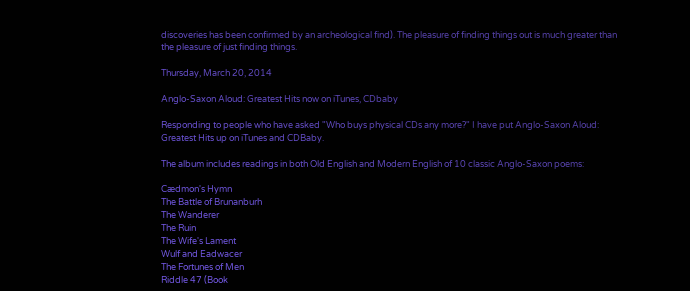discoveries has been confirmed by an archeological find). The pleasure of finding things out is much greater than the pleasure of just finding things.

Thursday, March 20, 2014

Anglo-Saxon Aloud: Greatest Hits now on iTunes, CDbaby

Responding to people who have asked "Who buys physical CDs any more?" I have put Anglo-Saxon Aloud: Greatest Hits up on iTunes and CDBaby.

The album includes readings in both Old English and Modern English of 10 classic Anglo-Saxon poems:

Cædmon's Hymn
The Battle of Brunanburh
The Wanderer
The Ruin
The Wife's Lament
Wulf and Eadwacer
The Fortunes of Men
Riddle 47 (Book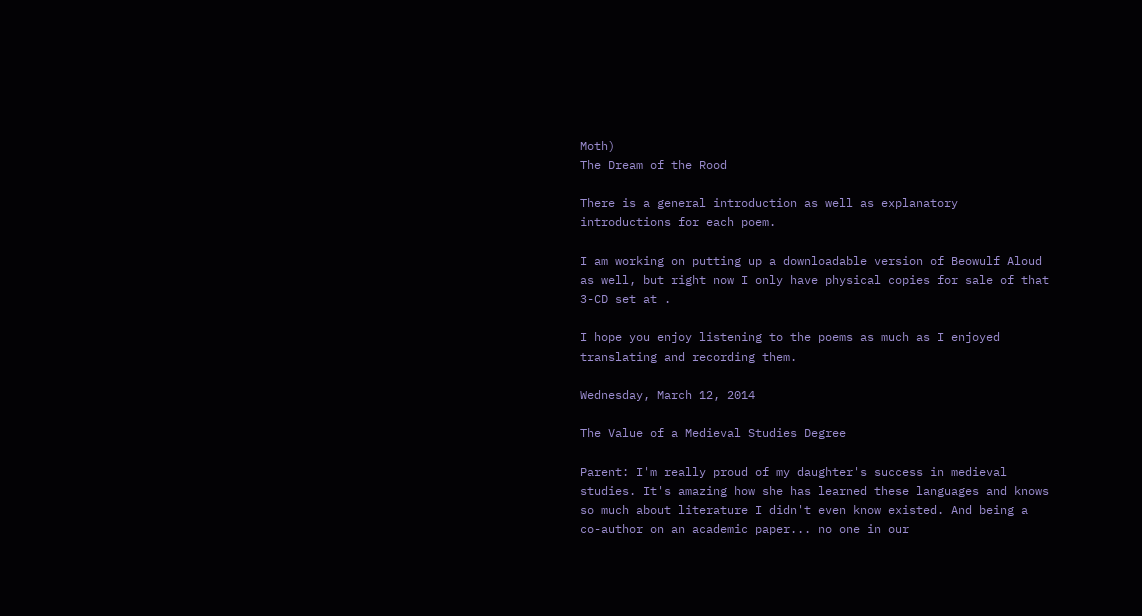Moth)
The Dream of the Rood

There is a general introduction as well as explanatory introductions for each poem.

I am working on putting up a downloadable version of Beowulf Aloud as well, but right now I only have physical copies for sale of that 3-CD set at .

I hope you enjoy listening to the poems as much as I enjoyed translating and recording them.

Wednesday, March 12, 2014

The Value of a Medieval Studies Degree

Parent: I'm really proud of my daughter's success in medieval studies. It's amazing how she has learned these languages and knows so much about literature I didn't even know existed. And being a co-author on an academic paper... no one in our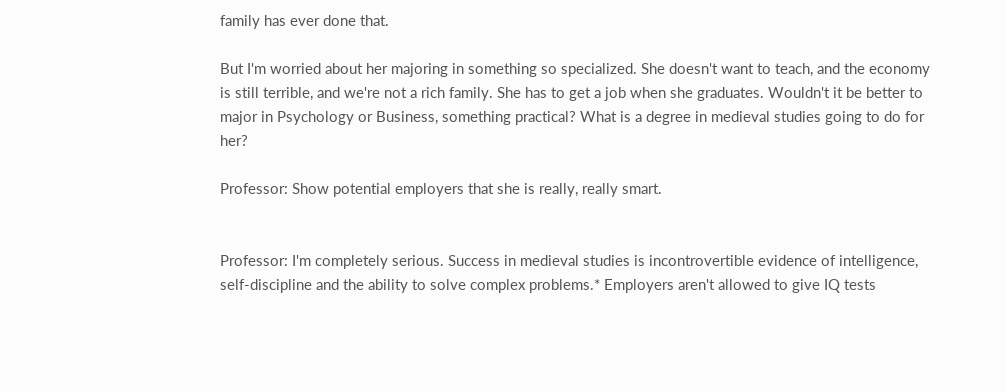family has ever done that.

But I'm worried about her majoring in something so specialized. She doesn't want to teach, and the economy is still terrible, and we're not a rich family. She has to get a job when she graduates. Wouldn't it be better to major in Psychology or Business, something practical? What is a degree in medieval studies going to do for her?

Professor: Show potential employers that she is really, really smart.


Professor: I'm completely serious. Success in medieval studies is incontrovertible evidence of intelligence, self-discipline and the ability to solve complex problems.* Employers aren't allowed to give IQ tests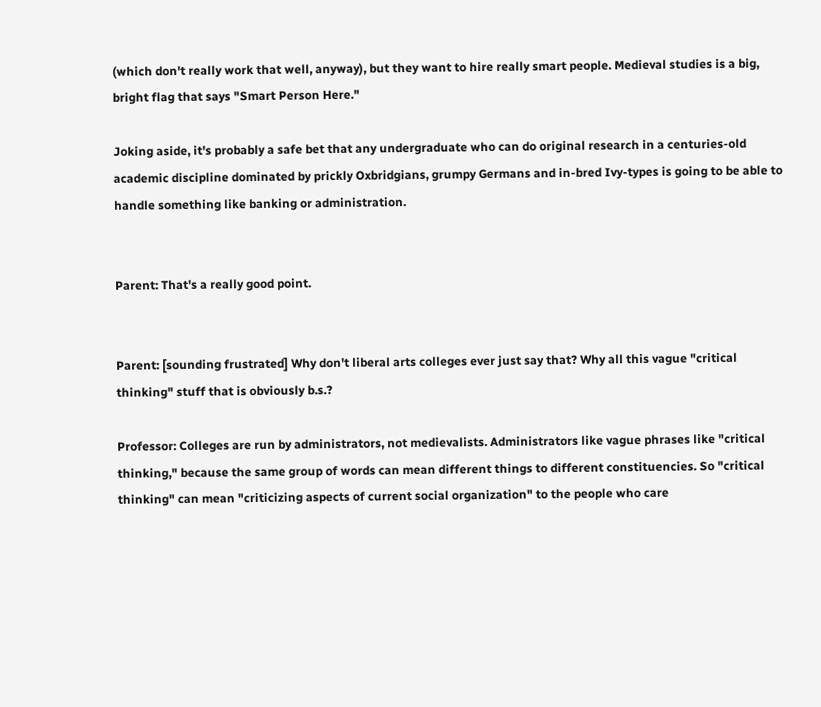(which don't really work that well, anyway), but they want to hire really smart people. Medieval studies is a big, bright flag that says "Smart Person Here."

Joking aside, it's probably a safe bet that any undergraduate who can do original research in a centuries-old academic discipline dominated by prickly Oxbridgians, grumpy Germans and in-bred Ivy-types is going to be able to handle something like banking or administration.


Parent: That's a really good point.


Parent: [sounding frustrated] Why don't liberal arts colleges ever just say that? Why all this vague "critical thinking" stuff that is obviously b.s.?

Professor: Colleges are run by administrators, not medievalists. Administrators like vague phrases like "critical thinking," because the same group of words can mean different things to different constituencies. So "critical thinking" can mean "criticizing aspects of current social organization" to the people who care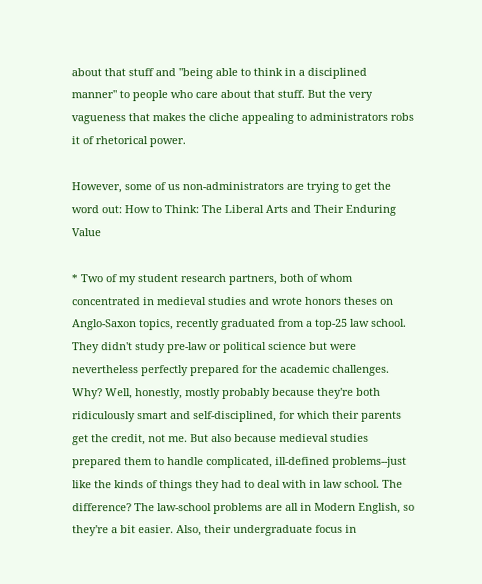about that stuff and "being able to think in a disciplined manner" to people who care about that stuff. But the very vagueness that makes the cliche appealing to administrators robs it of rhetorical power.

However, some of us non-administrators are trying to get the word out: How to Think: The Liberal Arts and Their Enduring Value

* Two of my student research partners, both of whom concentrated in medieval studies and wrote honors theses on Anglo-Saxon topics, recently graduated from a top-25 law school. They didn't study pre-law or political science but were nevertheless perfectly prepared for the academic challenges. Why? Well, honestly, mostly probably because they're both ridiculously smart and self-disciplined, for which their parents get the credit, not me. But also because medieval studies prepared them to handle complicated, ill-defined problems--just like the kinds of things they had to deal with in law school. The difference? The law-school problems are all in Modern English, so they're a bit easier. Also, their undergraduate focus in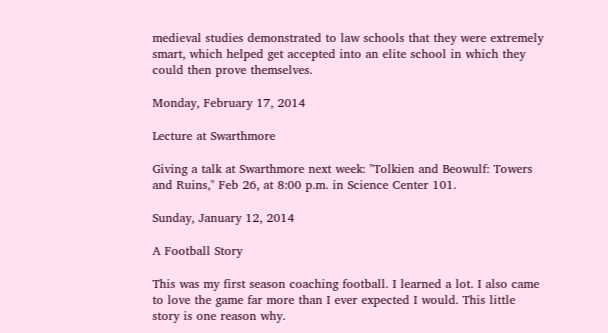medieval studies demonstrated to law schools that they were extremely smart, which helped get accepted into an elite school in which they could then prove themselves.

Monday, February 17, 2014

Lecture at Swarthmore

Giving a talk at Swarthmore next week: "Tolkien and Beowulf: Towers and Ruins," Feb 26, at 8:00 p.m. in Science Center 101.

Sunday, January 12, 2014

A Football Story

This was my first season coaching football. I learned a lot. I also came to love the game far more than I ever expected I would. This little story is one reason why.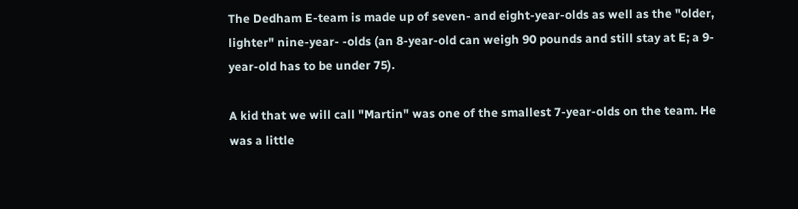The Dedham E-team is made up of seven- and eight-year-olds as well as the "older, lighter" nine-year- -olds (an 8-year-old can weigh 90 pounds and still stay at E; a 9-year-old has to be under 75).

A kid that we will call "Martin" was one of the smallest 7-year-olds on the team. He was a little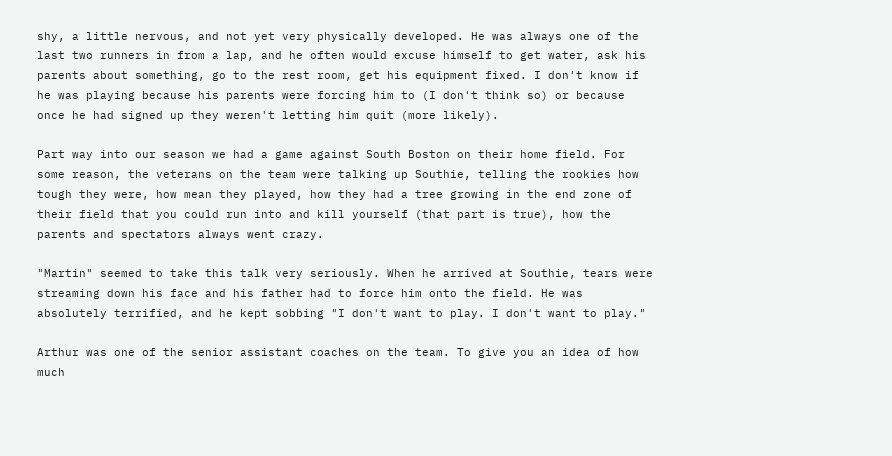shy, a little nervous, and not yet very physically developed. He was always one of the last two runners in from a lap, and he often would excuse himself to get water, ask his parents about something, go to the rest room, get his equipment fixed. I don't know if he was playing because his parents were forcing him to (I don't think so) or because once he had signed up they weren't letting him quit (more likely).

Part way into our season we had a game against South Boston on their home field. For some reason, the veterans on the team were talking up Southie, telling the rookies how tough they were, how mean they played, how they had a tree growing in the end zone of their field that you could run into and kill yourself (that part is true), how the parents and spectators always went crazy.

"Martin" seemed to take this talk very seriously. When he arrived at Southie, tears were streaming down his face and his father had to force him onto the field. He was absolutely terrified, and he kept sobbing "I don't want to play. I don't want to play."

Arthur was one of the senior assistant coaches on the team. To give you an idea of how much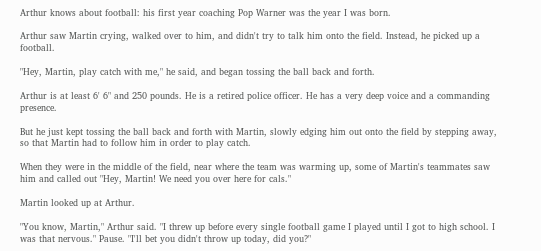Arthur knows about football: his first year coaching Pop Warner was the year I was born.

Arthur saw Martin crying, walked over to him, and didn't try to talk him onto the field. Instead, he picked up a football.

"Hey, Martin, play catch with me," he said, and began tossing the ball back and forth.

Arthur is at least 6' 6" and 250 pounds. He is a retired police officer. He has a very deep voice and a commanding presence.

But he just kept tossing the ball back and forth with Martin, slowly edging him out onto the field by stepping away, so that Martin had to follow him in order to play catch.

When they were in the middle of the field, near where the team was warming up, some of Martin's teammates saw him and called out "Hey, Martin! We need you over here for cals."

Martin looked up at Arthur.

"You know, Martin," Arthur said. "I threw up before every single football game I played until I got to high school. I was that nervous." Pause. "I'll bet you didn't throw up today, did you?"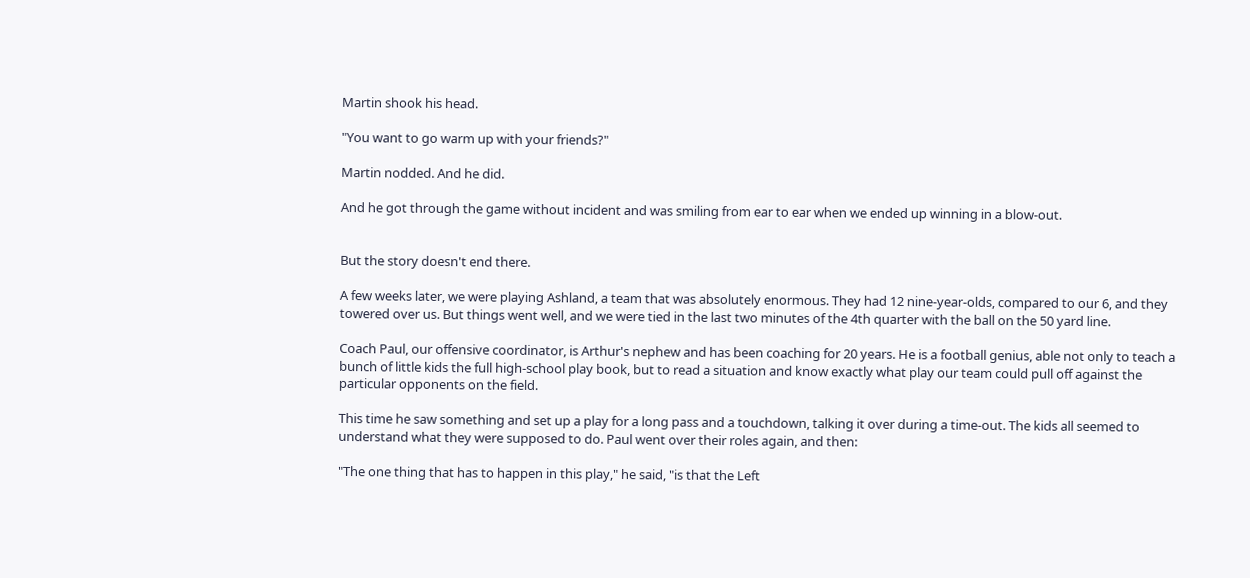Martin shook his head.

"You want to go warm up with your friends?"

Martin nodded. And he did.

And he got through the game without incident and was smiling from ear to ear when we ended up winning in a blow-out.


But the story doesn't end there.

A few weeks later, we were playing Ashland, a team that was absolutely enormous. They had 12 nine-year-olds, compared to our 6, and they towered over us. But things went well, and we were tied in the last two minutes of the 4th quarter with the ball on the 50 yard line.

Coach Paul, our offensive coordinator, is Arthur's nephew and has been coaching for 20 years. He is a football genius, able not only to teach a bunch of little kids the full high-school play book, but to read a situation and know exactly what play our team could pull off against the particular opponents on the field.

This time he saw something and set up a play for a long pass and a touchdown, talking it over during a time-out. The kids all seemed to understand what they were supposed to do. Paul went over their roles again, and then:

"The one thing that has to happen in this play," he said, "is that the Left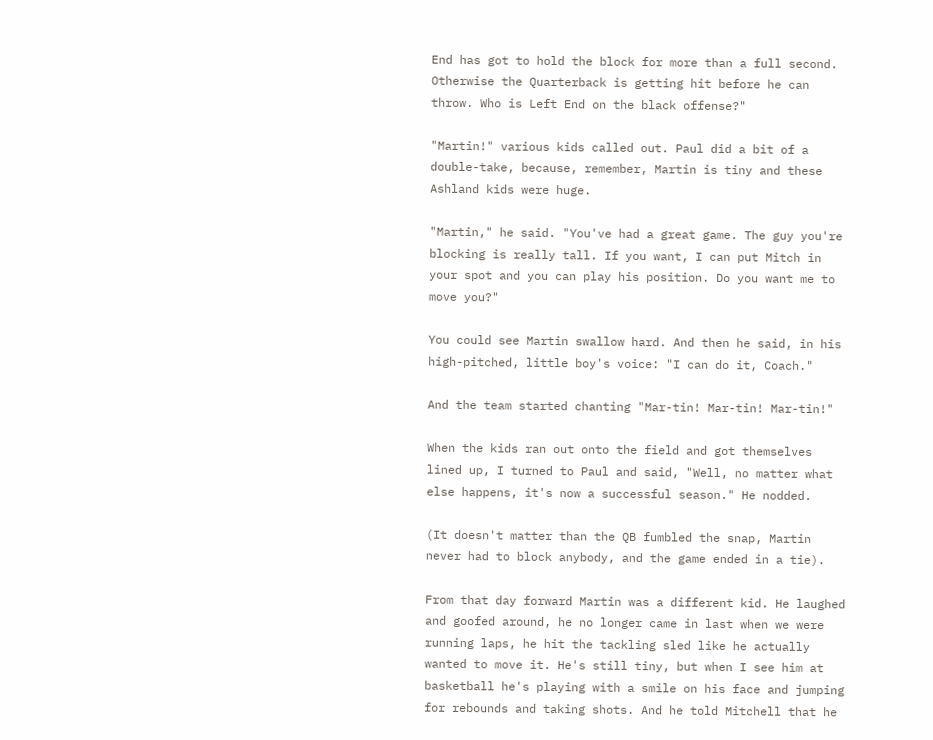End has got to hold the block for more than a full second. Otherwise the Quarterback is getting hit before he can throw. Who is Left End on the black offense?"

"Martin!" various kids called out. Paul did a bit of a double-take, because, remember, Martin is tiny and these Ashland kids were huge.

"Martin," he said. "You've had a great game. The guy you're blocking is really tall. If you want, I can put Mitch in your spot and you can play his position. Do you want me to move you?"

You could see Martin swallow hard. And then he said, in his high-pitched, little boy's voice: "I can do it, Coach."

And the team started chanting "Mar-tin! Mar-tin! Mar-tin!"

When the kids ran out onto the field and got themselves lined up, I turned to Paul and said, "Well, no matter what else happens, it's now a successful season." He nodded.

(It doesn't matter than the QB fumbled the snap, Martin never had to block anybody, and the game ended in a tie).

From that day forward Martin was a different kid. He laughed and goofed around, he no longer came in last when we were running laps, he hit the tackling sled like he actually wanted to move it. He's still tiny, but when I see him at basketball he's playing with a smile on his face and jumping for rebounds and taking shots. And he told Mitchell that he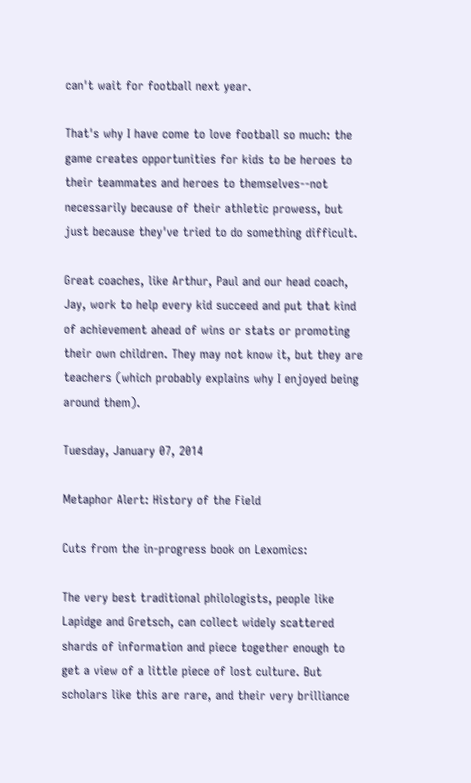can't wait for football next year.

That's why I have come to love football so much: the game creates opportunities for kids to be heroes to their teammates and heroes to themselves--not necessarily because of their athletic prowess, but just because they've tried to do something difficult.

Great coaches, like Arthur, Paul and our head coach, Jay, work to help every kid succeed and put that kind of achievement ahead of wins or stats or promoting their own children. They may not know it, but they are teachers (which probably explains why I enjoyed being around them).

Tuesday, January 07, 2014

Metaphor Alert: History of the Field

Cuts from the in-progress book on Lexomics:

The very best traditional philologists, people like Lapidge and Gretsch, can collect widely scattered shards of information and piece together enough to get a view of a little piece of lost culture. But scholars like this are rare, and their very brilliance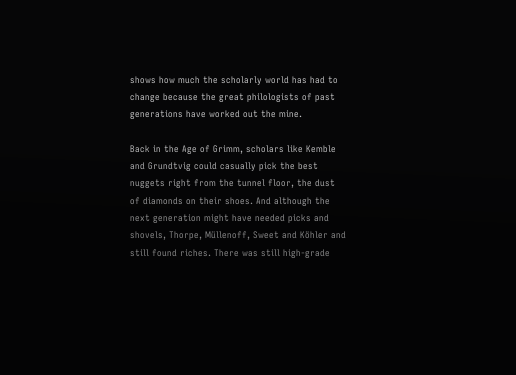shows how much the scholarly world has had to change because the great philologists of past generations have worked out the mine.

Back in the Age of Grimm, scholars like Kemble and Grundtvig could casually pick the best nuggets right from the tunnel floor, the dust of diamonds on their shoes. And although the next generation might have needed picks and shovels, Thorpe, Müllenoff, Sweet and Köhler and still found riches. There was still high-grade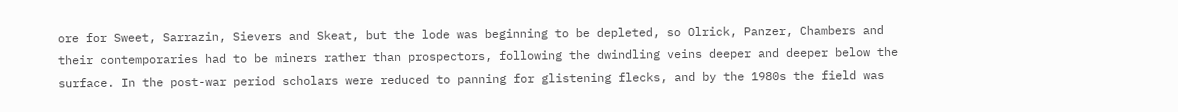ore for Sweet, Sarrazin, Sievers and Skeat, but the lode was beginning to be depleted, so Olrick, Panzer, Chambers and their contemporaries had to be miners rather than prospectors, following the dwindling veins deeper and deeper below the surface. In the post-war period scholars were reduced to panning for glistening flecks, and by the 1980s the field was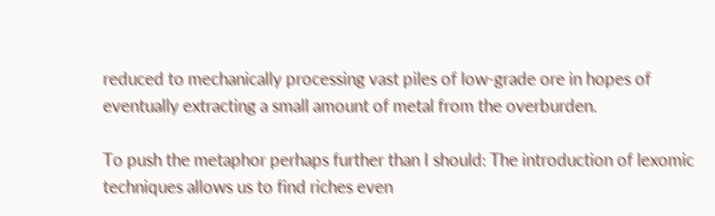reduced to mechanically processing vast piles of low-grade ore in hopes of eventually extracting a small amount of metal from the overburden.

To push the metaphor perhaps further than I should: The introduction of lexomic techniques allows us to find riches even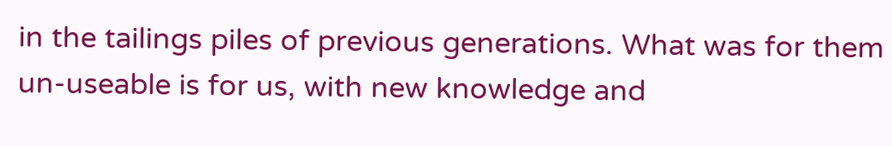in the tailings piles of previous generations. What was for them un-useable is for us, with new knowledge and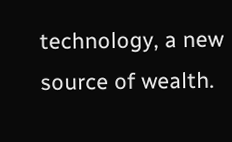technology, a new source of wealth.